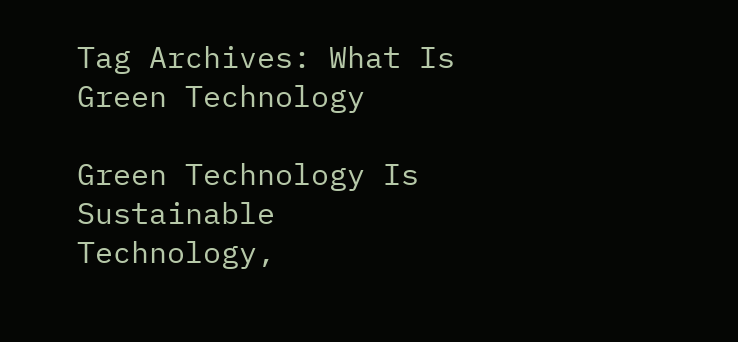Tag Archives: What Is Green Technology

Green Technology Is Sustainable Technology,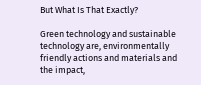But What Is That Exactly?

Green technology and sustainable technology are, environmentally friendly actions and materials and the impact,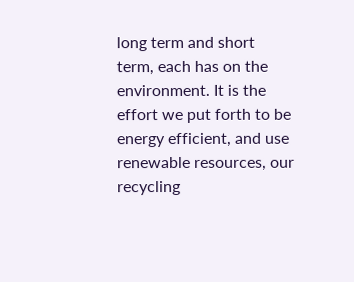long term and short term, each has on the environment. It is the effort we put forth to be energy efficient, and use renewable resources, our recycling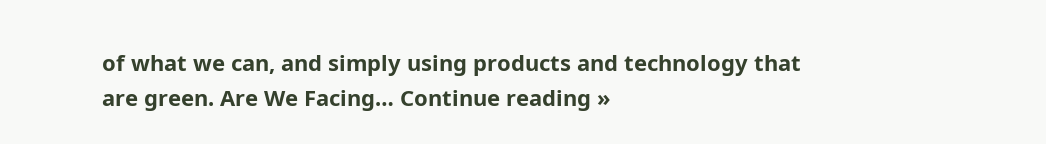of what we can, and simply using products and technology that are green. Are We Facing… Continue reading »